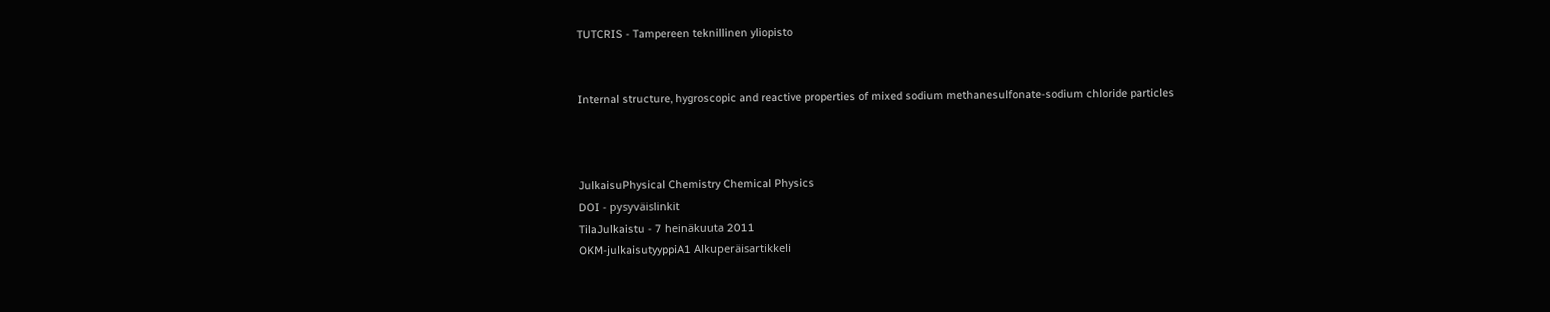TUTCRIS - Tampereen teknillinen yliopisto


Internal structure, hygroscopic and reactive properties of mixed sodium methanesulfonate-sodium chloride particles



JulkaisuPhysical Chemistry Chemical Physics
DOI - pysyväislinkit
TilaJulkaistu - 7 heinäkuuta 2011
OKM-julkaisutyyppiA1 Alkuperäisartikkeli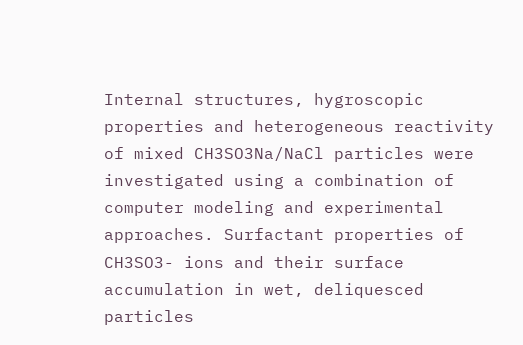Internal structures, hygroscopic properties and heterogeneous reactivity of mixed CH3SO3Na/NaCl particles were investigated using a combination of computer modeling and experimental approaches. Surfactant properties of CH3SO3- ions and their surface accumulation in wet, deliquesced particles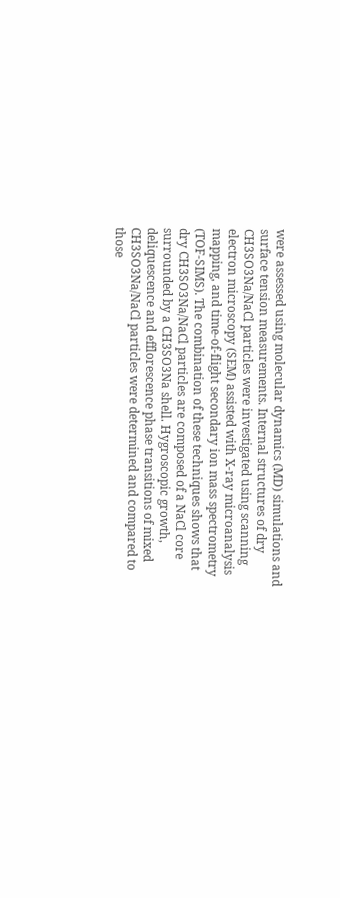were assessed using molecular dynamics (MD) simulations and surface tension measurements. Internal structures of dry CH3SO3Na/NaCl particles were investigated using scanning electron microscopy (SEM) assisted with X-ray microanalysis mapping, and time-of-flight secondary ion mass spectrometry (TOF-SIMS). The combination of these techniques shows that dry CH3SO3Na/NaCl particles are composed of a NaCl core surrounded by a CH3SO3Na shell. Hygroscopic growth, deliquescence and efflorescence phase transitions of mixed CH3SO3Na/NaCl particles were determined and compared to those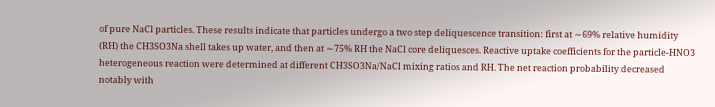of pure NaCl particles. These results indicate that particles undergo a two step deliquescence transition: first at ∼69% relative humidity (RH) the CH3SO3Na shell takes up water, and then at ∼75% RH the NaCl core deliquesces. Reactive uptake coefficients for the particle-HNO3 heterogeneous reaction were determined at different CH3SO3Na/NaCl mixing ratios and RH. The net reaction probability decreased notably with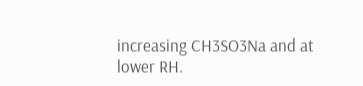increasing CH3SO3Na and at lower RH.